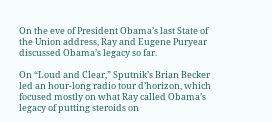On the eve of President Obama’s last State of the Union address, Ray and Eugene Puryear discussed Obama’s legacy so far.

On “Loud and Clear,” Sputnik’s Brian Becker led an hour-long radio tour d’horizon, which focused mostly on what Ray called Obama’s legacy of putting steroids on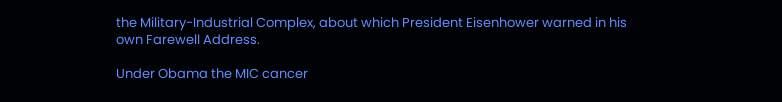the Military-Industrial Complex, about which President Eisenhower warned in his own Farewell Address.

Under Obama the MIC cancer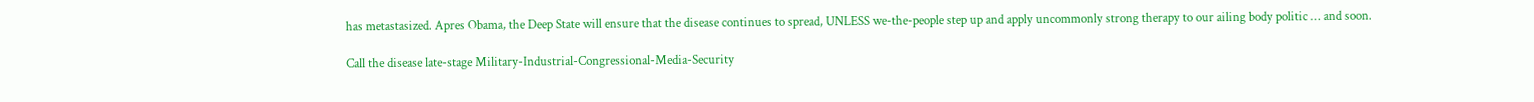has metastasized. Apres Obama, the Deep State will ensure that the disease continues to spread, UNLESS we-the-people step up and apply uncommonly strong therapy to our ailing body politic … and soon.

Call the disease late-stage Military-Industrial-Congressional-Media-Security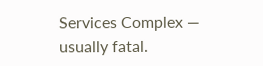Services Complex — usually fatal.